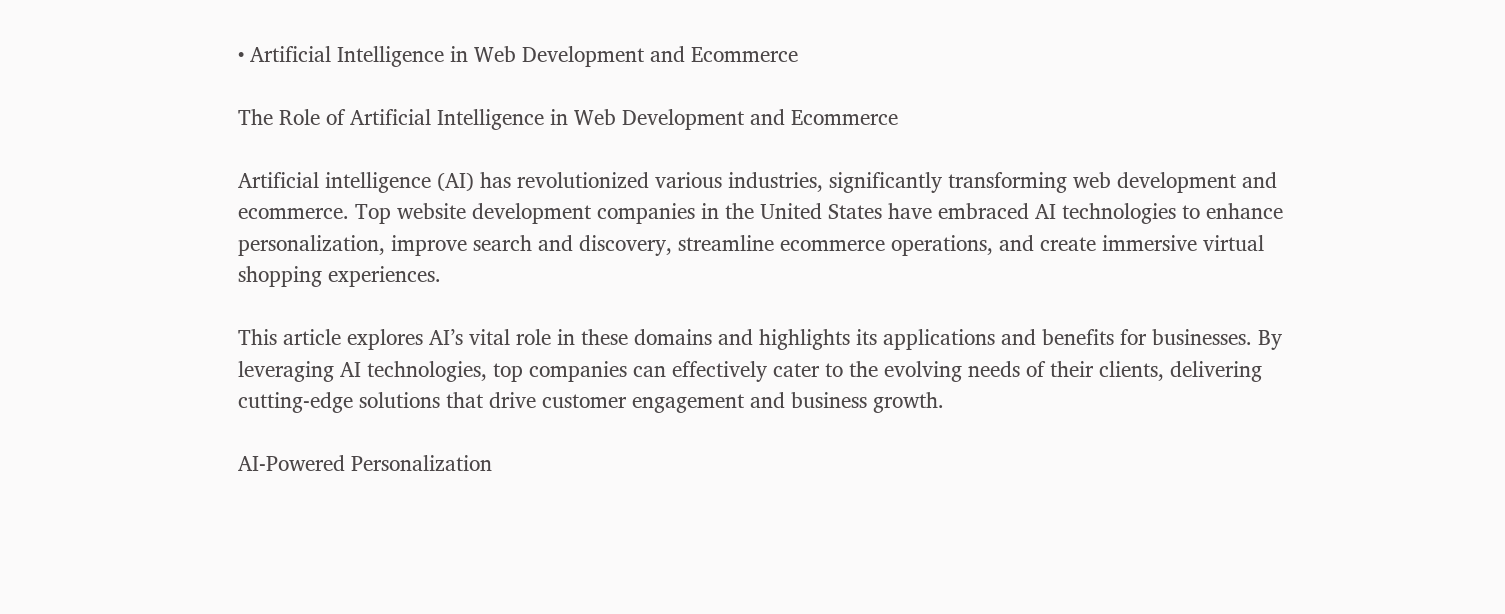• Artificial Intelligence in Web Development and Ecommerce

The Role of Artificial Intelligence in Web Development and Ecommerce

Artificial intelligence (AI) has revolutionized various industries, significantly transforming web development and ecommerce. Top website development companies in the United States have embraced AI technologies to enhance personalization, improve search and discovery, streamline ecommerce operations, and create immersive virtual shopping experiences.

This article explores AI’s vital role in these domains and highlights its applications and benefits for businesses. By leveraging AI technologies, top companies can effectively cater to the evolving needs of their clients, delivering cutting-edge solutions that drive customer engagement and business growth.

AI-Powered Personalization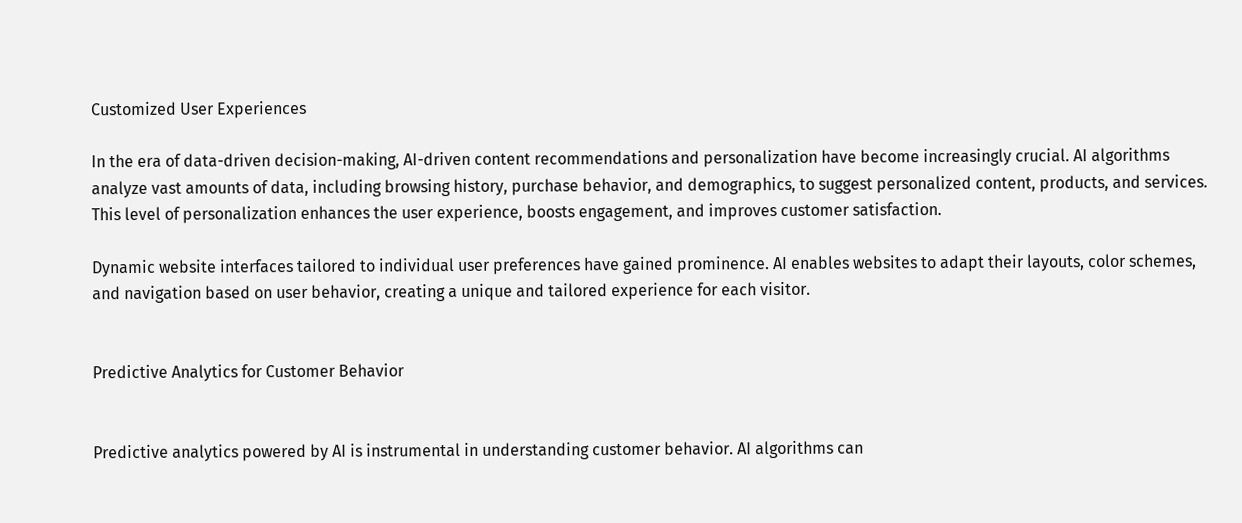Customized User Experiences

In the era of data-driven decision-making, AI-driven content recommendations and personalization have become increasingly crucial. AI algorithms analyze vast amounts of data, including browsing history, purchase behavior, and demographics, to suggest personalized content, products, and services. This level of personalization enhances the user experience, boosts engagement, and improves customer satisfaction.

Dynamic website interfaces tailored to individual user preferences have gained prominence. AI enables websites to adapt their layouts, color schemes, and navigation based on user behavior, creating a unique and tailored experience for each visitor.


Predictive Analytics for Customer Behavior


Predictive analytics powered by AI is instrumental in understanding customer behavior. AI algorithms can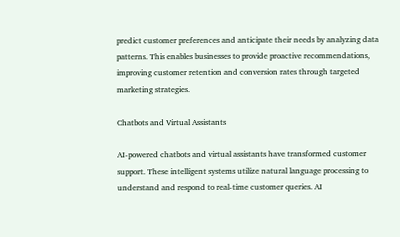predict customer preferences and anticipate their needs by analyzing data patterns. This enables businesses to provide proactive recommendations, improving customer retention and conversion rates through targeted marketing strategies.

Chatbots and Virtual Assistants

AI-powered chatbots and virtual assistants have transformed customer support. These intelligent systems utilize natural language processing to understand and respond to real-time customer queries. AI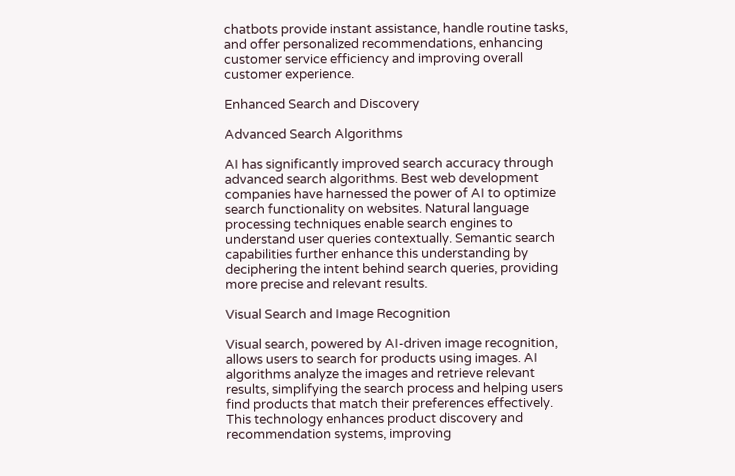chatbots provide instant assistance, handle routine tasks, and offer personalized recommendations, enhancing customer service efficiency and improving overall customer experience.

Enhanced Search and Discovery

Advanced Search Algorithms

AI has significantly improved search accuracy through advanced search algorithms. Best web development companies have harnessed the power of AI to optimize search functionality on websites. Natural language processing techniques enable search engines to understand user queries contextually. Semantic search capabilities further enhance this understanding by deciphering the intent behind search queries, providing more precise and relevant results.

Visual Search and Image Recognition

Visual search, powered by AI-driven image recognition, allows users to search for products using images. AI algorithms analyze the images and retrieve relevant results, simplifying the search process and helping users find products that match their preferences effectively. This technology enhances product discovery and recommendation systems, improving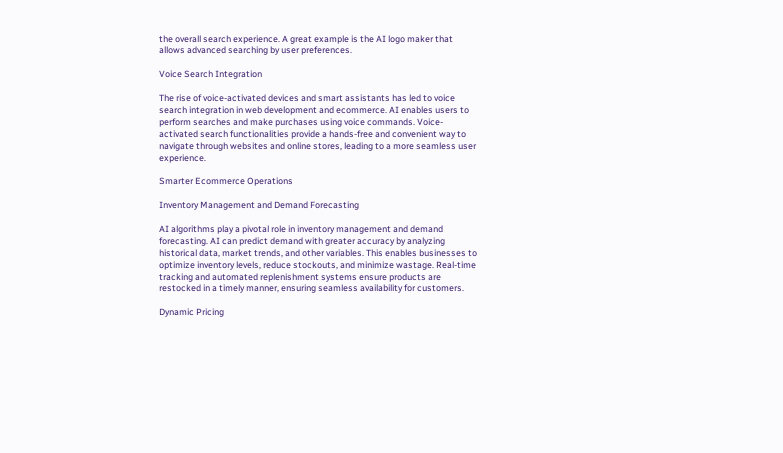the overall search experience. A great example is the AI logo maker that allows advanced searching by user preferences.

Voice Search Integration

The rise of voice-activated devices and smart assistants has led to voice search integration in web development and ecommerce. AI enables users to perform searches and make purchases using voice commands. Voice-activated search functionalities provide a hands-free and convenient way to navigate through websites and online stores, leading to a more seamless user experience.

Smarter Ecommerce Operations

Inventory Management and Demand Forecasting

AI algorithms play a pivotal role in inventory management and demand forecasting. AI can predict demand with greater accuracy by analyzing historical data, market trends, and other variables. This enables businesses to optimize inventory levels, reduce stockouts, and minimize wastage. Real-time tracking and automated replenishment systems ensure products are restocked in a timely manner, ensuring seamless availability for customers.

Dynamic Pricing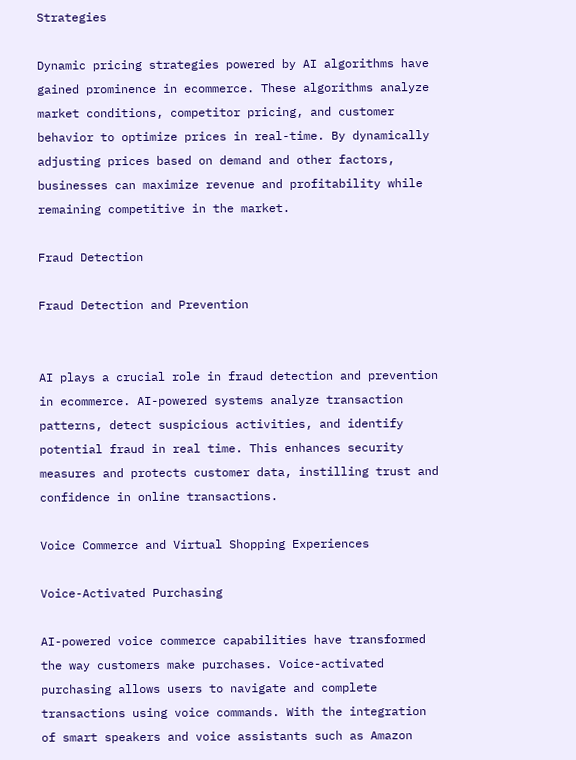Strategies

Dynamic pricing strategies powered by AI algorithms have gained prominence in ecommerce. These algorithms analyze market conditions, competitor pricing, and customer behavior to optimize prices in real-time. By dynamically adjusting prices based on demand and other factors, businesses can maximize revenue and profitability while remaining competitive in the market.

Fraud Detection

Fraud Detection and Prevention


AI plays a crucial role in fraud detection and prevention in ecommerce. AI-powered systems analyze transaction patterns, detect suspicious activities, and identify potential fraud in real time. This enhances security measures and protects customer data, instilling trust and confidence in online transactions.

Voice Commerce and Virtual Shopping Experiences

Voice-Activated Purchasing

AI-powered voice commerce capabilities have transformed the way customers make purchases. Voice-activated purchasing allows users to navigate and complete transactions using voice commands. With the integration of smart speakers and voice assistants such as Amazon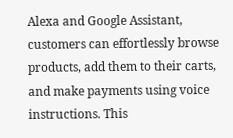Alexa and Google Assistant, customers can effortlessly browse products, add them to their carts, and make payments using voice instructions. This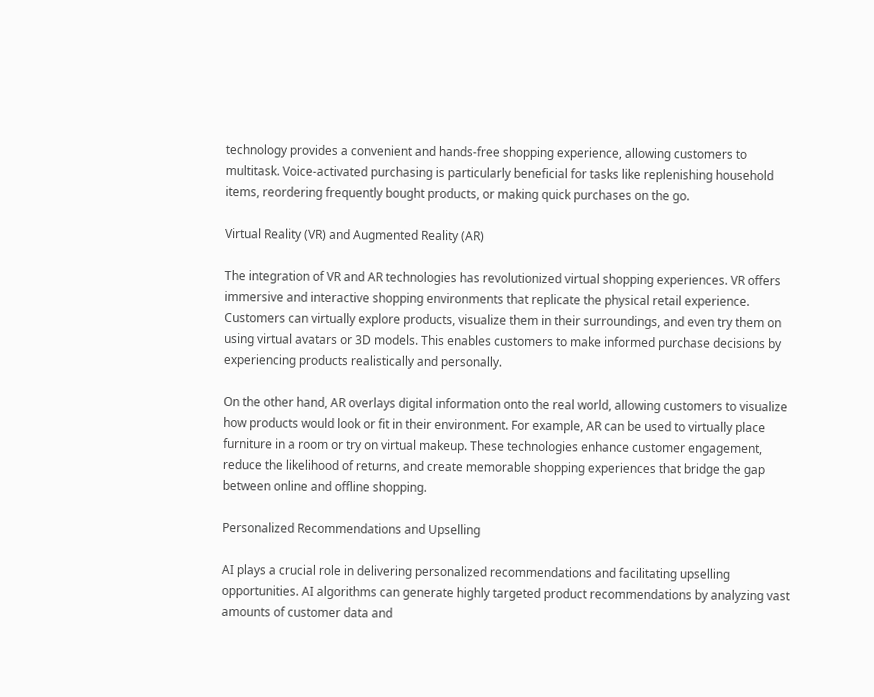technology provides a convenient and hands-free shopping experience, allowing customers to multitask. Voice-activated purchasing is particularly beneficial for tasks like replenishing household items, reordering frequently bought products, or making quick purchases on the go.

Virtual Reality (VR) and Augmented Reality (AR)

The integration of VR and AR technologies has revolutionized virtual shopping experiences. VR offers immersive and interactive shopping environments that replicate the physical retail experience. Customers can virtually explore products, visualize them in their surroundings, and even try them on using virtual avatars or 3D models. This enables customers to make informed purchase decisions by experiencing products realistically and personally.

On the other hand, AR overlays digital information onto the real world, allowing customers to visualize how products would look or fit in their environment. For example, AR can be used to virtually place furniture in a room or try on virtual makeup. These technologies enhance customer engagement, reduce the likelihood of returns, and create memorable shopping experiences that bridge the gap between online and offline shopping.

Personalized Recommendations and Upselling

AI plays a crucial role in delivering personalized recommendations and facilitating upselling opportunities. AI algorithms can generate highly targeted product recommendations by analyzing vast amounts of customer data and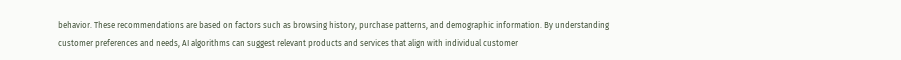behavior. These recommendations are based on factors such as browsing history, purchase patterns, and demographic information. By understanding customer preferences and needs, AI algorithms can suggest relevant products and services that align with individual customer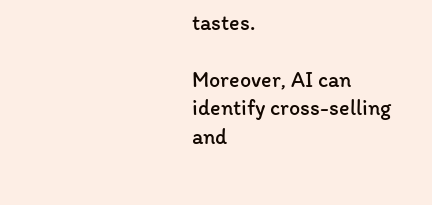tastes.

Moreover, AI can identify cross-selling and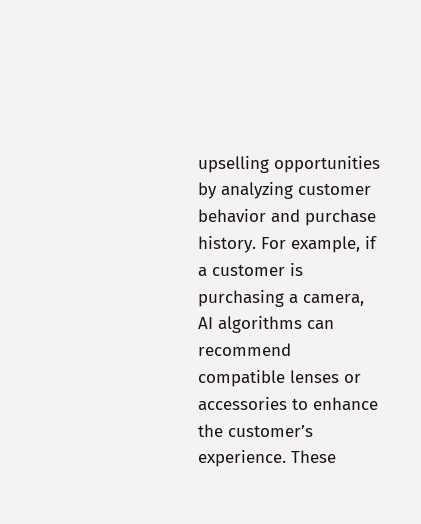upselling opportunities by analyzing customer behavior and purchase history. For example, if a customer is purchasing a camera, AI algorithms can recommend compatible lenses or accessories to enhance the customer’s experience. These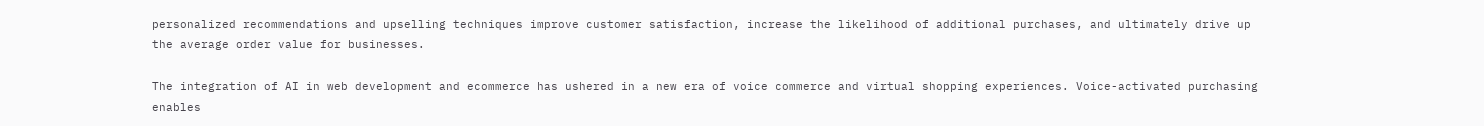personalized recommendations and upselling techniques improve customer satisfaction, increase the likelihood of additional purchases, and ultimately drive up the average order value for businesses.

The integration of AI in web development and ecommerce has ushered in a new era of voice commerce and virtual shopping experiences. Voice-activated purchasing enables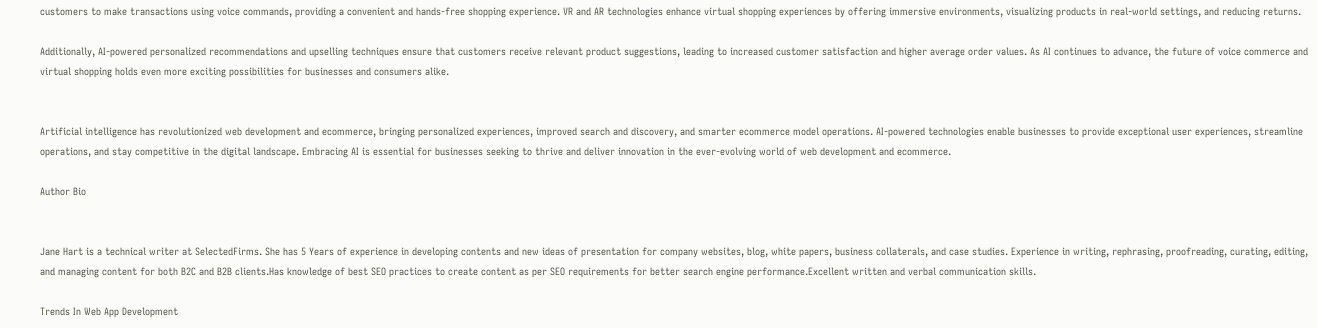customers to make transactions using voice commands, providing a convenient and hands-free shopping experience. VR and AR technologies enhance virtual shopping experiences by offering immersive environments, visualizing products in real-world settings, and reducing returns.

Additionally, AI-powered personalized recommendations and upselling techniques ensure that customers receive relevant product suggestions, leading to increased customer satisfaction and higher average order values. As AI continues to advance, the future of voice commerce and virtual shopping holds even more exciting possibilities for businesses and consumers alike.


Artificial intelligence has revolutionized web development and ecommerce, bringing personalized experiences, improved search and discovery, and smarter ecommerce model operations. AI-powered technologies enable businesses to provide exceptional user experiences, streamline operations, and stay competitive in the digital landscape. Embracing AI is essential for businesses seeking to thrive and deliver innovation in the ever-evolving world of web development and ecommerce.

Author Bio


Jane Hart is a technical writer at SelectedFirms. She has 5 Years of experience in developing contents and new ideas of presentation for company websites, blog, white papers, business collaterals, and case studies. Experience in writing, rephrasing, proofreading, curating, editing, and managing content for both B2C and B2B clients.Has knowledge of best SEO practices to create content as per SEO requirements for better search engine performance.Excellent written and verbal communication skills.

Trends In Web App Development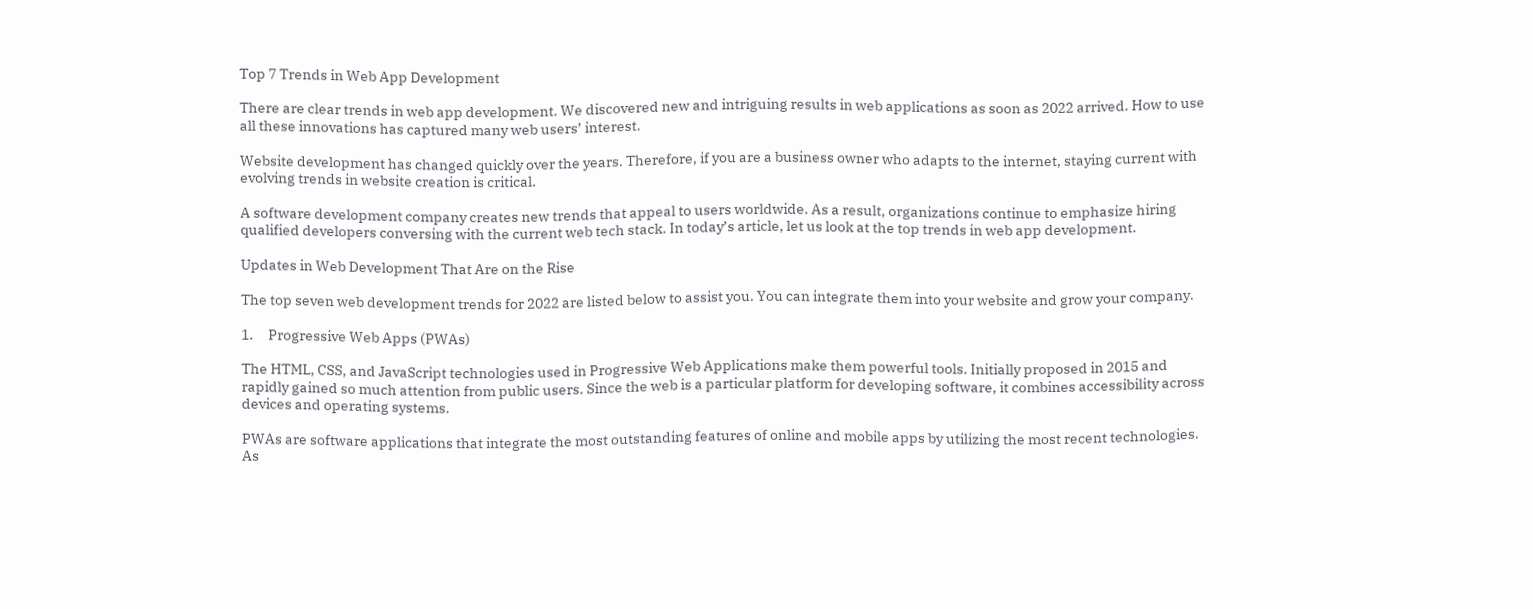Top 7 Trends in Web App Development

There are clear trends in web app development. We discovered new and intriguing results in web applications as soon as 2022 arrived. How to use all these innovations has captured many web users’ interest.

Website development has changed quickly over the years. Therefore, if you are a business owner who adapts to the internet, staying current with evolving trends in website creation is critical.

A software development company creates new trends that appeal to users worldwide. As a result, organizations continue to emphasize hiring qualified developers conversing with the current web tech stack. In today’s article, let us look at the top trends in web app development.

Updates in Web Development That Are on the Rise

The top seven web development trends for 2022 are listed below to assist you. You can integrate them into your website and grow your company.

1.     Progressive Web Apps (PWAs)

The HTML, CSS, and JavaScript technologies used in Progressive Web Applications make them powerful tools. Initially proposed in 2015 and rapidly gained so much attention from public users. Since the web is a particular platform for developing software, it combines accessibility across devices and operating systems.

PWAs are software applications that integrate the most outstanding features of online and mobile apps by utilizing the most recent technologies. As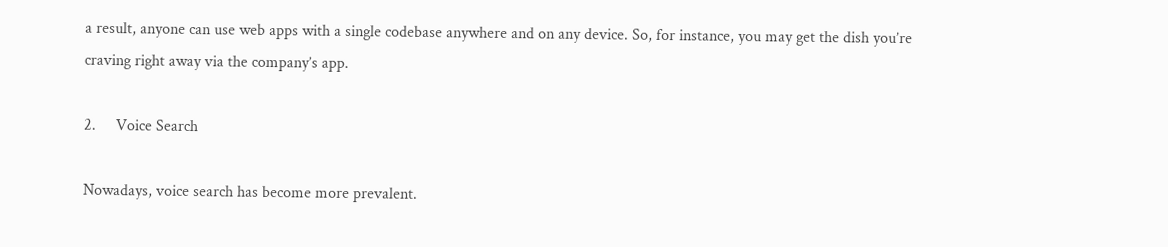a result, anyone can use web apps with a single codebase anywhere and on any device. So, for instance, you may get the dish you’re craving right away via the company’s app.

2.     Voice Search

Nowadays, voice search has become more prevalent.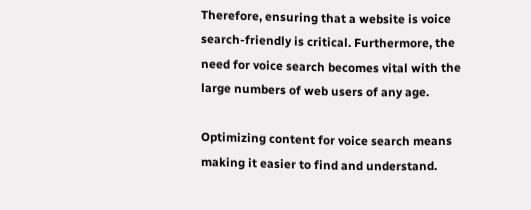Therefore, ensuring that a website is voice search-friendly is critical. Furthermore, the need for voice search becomes vital with the large numbers of web users of any age.

Optimizing content for voice search means making it easier to find and understand.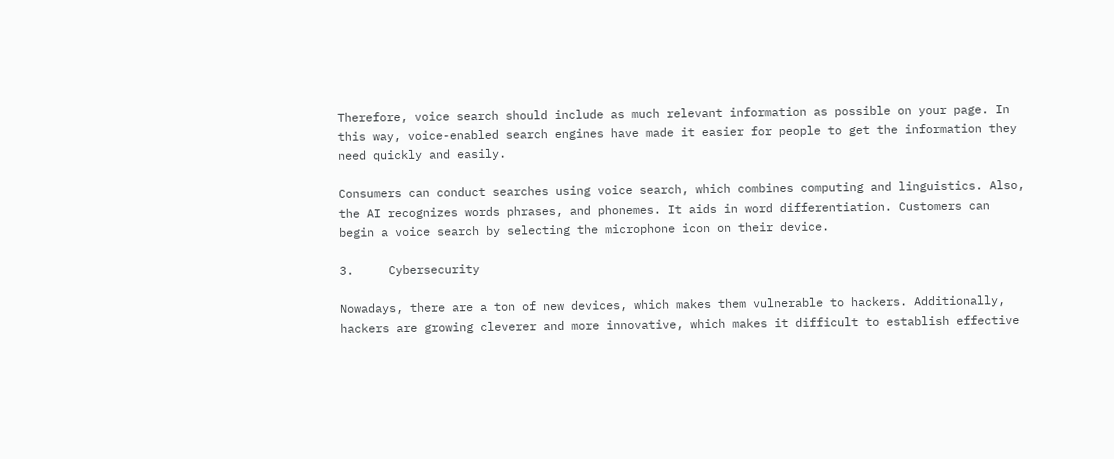Therefore, voice search should include as much relevant information as possible on your page. In this way, voice-enabled search engines have made it easier for people to get the information they need quickly and easily.

Consumers can conduct searches using voice search, which combines computing and linguistics. Also, the AI recognizes words phrases, and phonemes. It aids in word differentiation. Customers can begin a voice search by selecting the microphone icon on their device.

3.     Cybersecurity

Nowadays, there are a ton of new devices, which makes them vulnerable to hackers. Additionally, hackers are growing cleverer and more innovative, which makes it difficult to establish effective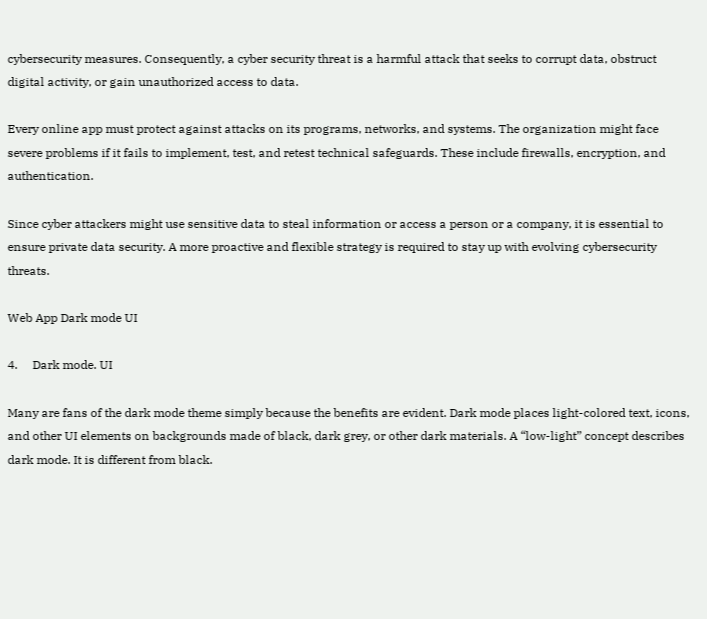cybersecurity measures. Consequently, a cyber security threat is a harmful attack that seeks to corrupt data, obstruct digital activity, or gain unauthorized access to data.

Every online app must protect against attacks on its programs, networks, and systems. The organization might face severe problems if it fails to implement, test, and retest technical safeguards. These include firewalls, encryption, and authentication.

Since cyber attackers might use sensitive data to steal information or access a person or a company, it is essential to ensure private data security. A more proactive and flexible strategy is required to stay up with evolving cybersecurity threats.

Web App Dark mode UI

4.     Dark mode. UI

Many are fans of the dark mode theme simply because the benefits are evident. Dark mode places light-colored text, icons, and other UI elements on backgrounds made of black, dark grey, or other dark materials. A “low-light” concept describes dark mode. It is different from black.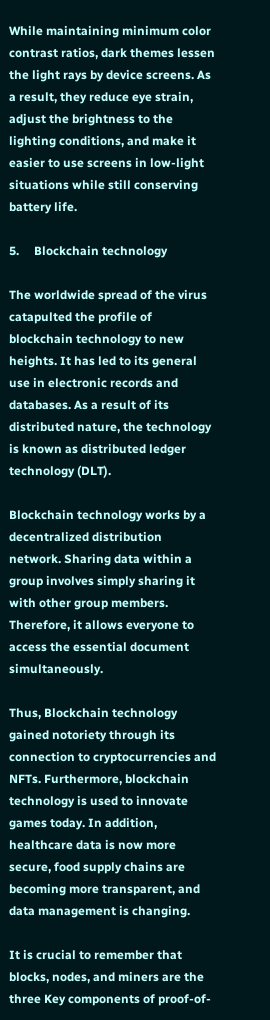While maintaining minimum color contrast ratios, dark themes lessen the light rays by device screens. As a result, they reduce eye strain, adjust the brightness to the lighting conditions, and make it easier to use screens in low-light situations while still conserving battery life.

5.     Blockchain technology

The worldwide spread of the virus catapulted the profile of blockchain technology to new heights. It has led to its general use in electronic records and databases. As a result of its distributed nature, the technology is known as distributed ledger technology (DLT).

Blockchain technology works by a decentralized distribution network. Sharing data within a group involves simply sharing it with other group members. Therefore, it allows everyone to access the essential document simultaneously.

Thus, Blockchain technology gained notoriety through its connection to cryptocurrencies and NFTs. Furthermore, blockchain technology is used to innovate games today. In addition, healthcare data is now more secure, food supply chains are becoming more transparent, and data management is changing.

It is crucial to remember that blocks, nodes, and miners are the three Key components of proof-of-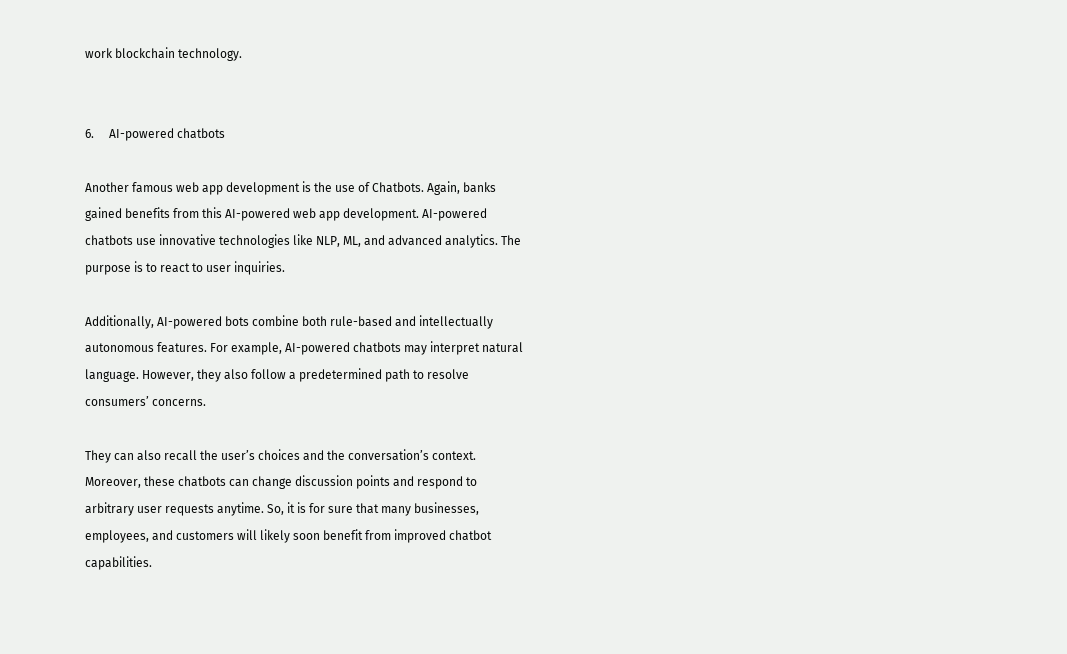work blockchain technology.


6.     AI-powered chatbots

Another famous web app development is the use of Chatbots. Again, banks gained benefits from this AI-powered web app development. AI-powered chatbots use innovative technologies like NLP, ML, and advanced analytics. The purpose is to react to user inquiries.

Additionally, AI-powered bots combine both rule-based and intellectually autonomous features. For example, AI-powered chatbots may interpret natural language. However, they also follow a predetermined path to resolve consumers’ concerns.

They can also recall the user’s choices and the conversation’s context. Moreover, these chatbots can change discussion points and respond to arbitrary user requests anytime. So, it is for sure that many businesses, employees, and customers will likely soon benefit from improved chatbot capabilities.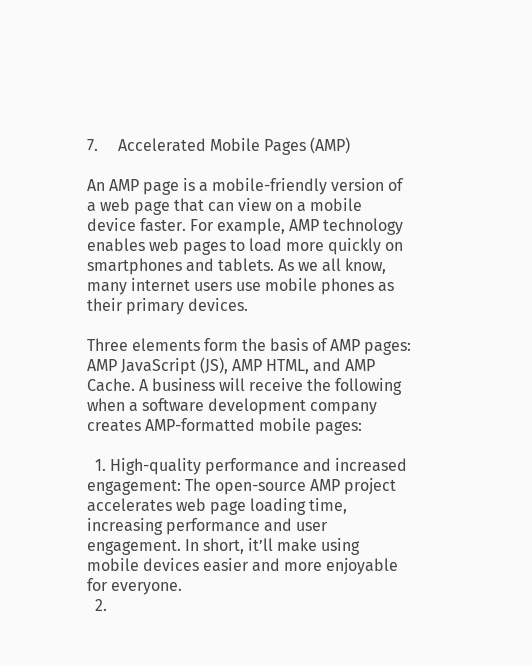7.     Accelerated Mobile Pages (AMP)

An AMP page is a mobile-friendly version of a web page that can view on a mobile device faster. For example, AMP technology enables web pages to load more quickly on smartphones and tablets. As we all know, many internet users use mobile phones as their primary devices.

Three elements form the basis of AMP pages: AMP JavaScript (JS), AMP HTML, and AMP Cache. A business will receive the following when a software development company creates AMP-formatted mobile pages:

  1. High-quality performance and increased engagement: The open-source AMP project accelerates web page loading time, increasing performance and user engagement. In short, it’ll make using mobile devices easier and more enjoyable for everyone.
  2.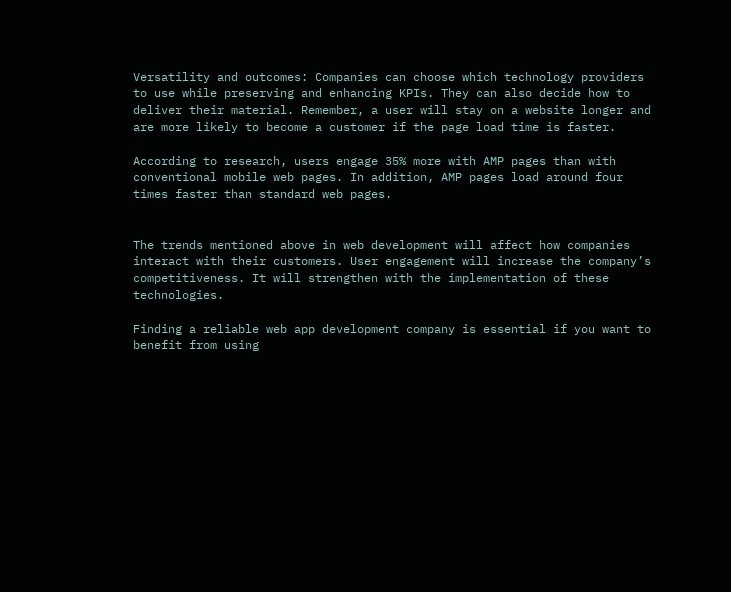Versatility and outcomes: Companies can choose which technology providers to use while preserving and enhancing KPIs. They can also decide how to deliver their material. Remember, a user will stay on a website longer and are more likely to become a customer if the page load time is faster.

According to research, users engage 35% more with AMP pages than with conventional mobile web pages. In addition, AMP pages load around four times faster than standard web pages.


The trends mentioned above in web development will affect how companies interact with their customers. User engagement will increase the company’s competitiveness. It will strengthen with the implementation of these technologies.

Finding a reliable web app development company is essential if you want to benefit from using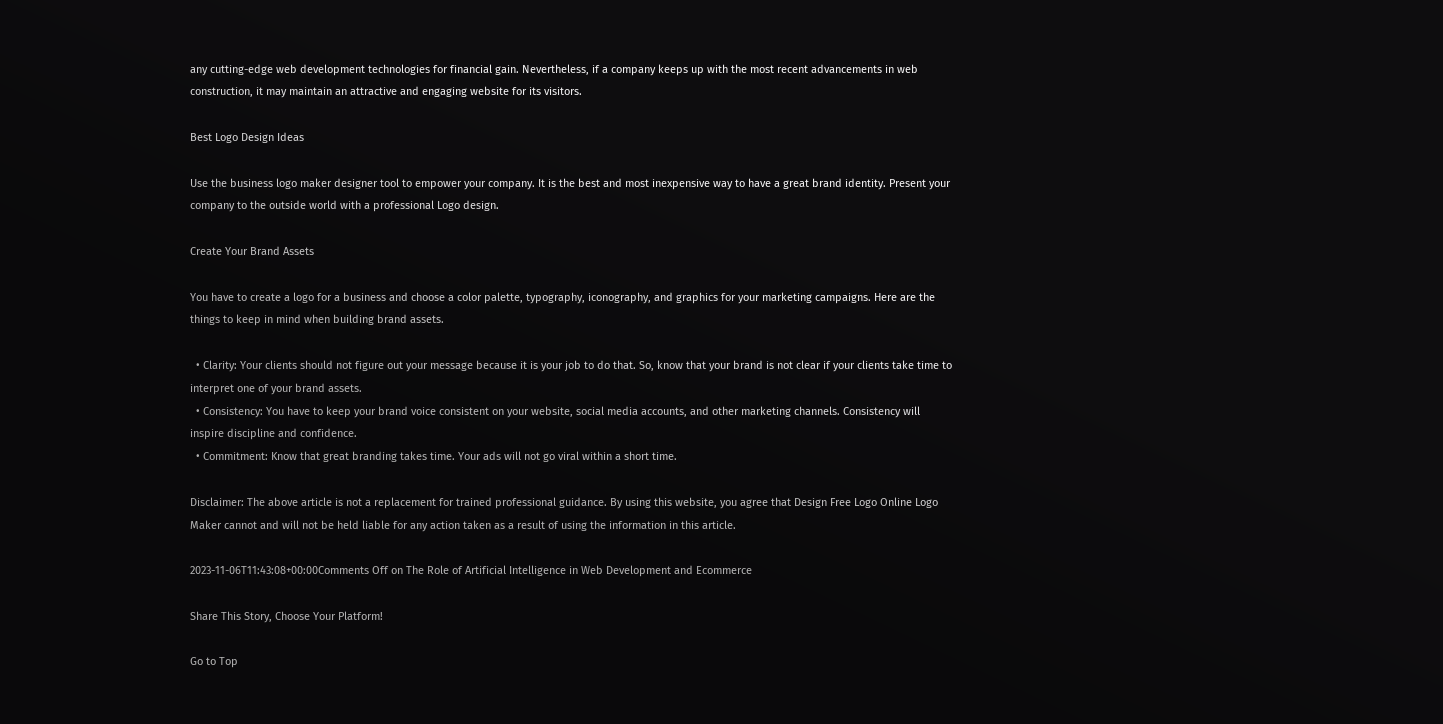any cutting-edge web development technologies for financial gain. Nevertheless, if a company keeps up with the most recent advancements in web construction, it may maintain an attractive and engaging website for its visitors.

Best Logo Design Ideas

Use the business logo maker designer tool to empower your company. It is the best and most inexpensive way to have a great brand identity. Present your company to the outside world with a professional Logo design.

Create Your Brand Assets

You have to create a logo for a business and choose a color palette, typography, iconography, and graphics for your marketing campaigns. Here are the things to keep in mind when building brand assets.

  • Clarity: Your clients should not figure out your message because it is your job to do that. So, know that your brand is not clear if your clients take time to interpret one of your brand assets.
  • Consistency: You have to keep your brand voice consistent on your website, social media accounts, and other marketing channels. Consistency will inspire discipline and confidence.
  • Commitment: Know that great branding takes time. Your ads will not go viral within a short time.

Disclaimer: The above article is not a replacement for trained professional guidance. By using this website, you agree that Design Free Logo Online Logo Maker cannot and will not be held liable for any action taken as a result of using the information in this article.

2023-11-06T11:43:08+00:00Comments Off on The Role of Artificial Intelligence in Web Development and Ecommerce

Share This Story, Choose Your Platform!

Go to Top